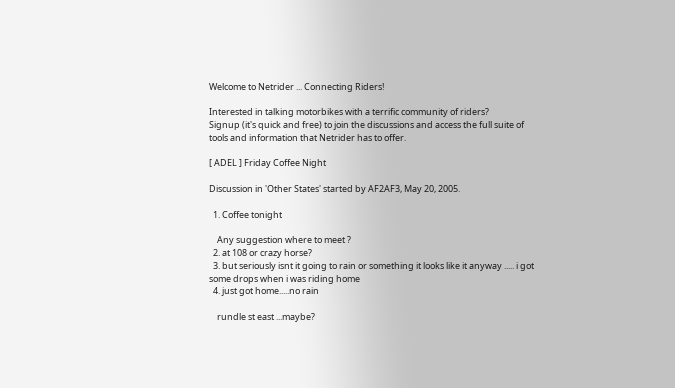Welcome to Netrider ... Connecting Riders!

Interested in talking motorbikes with a terrific community of riders?
Signup (it's quick and free) to join the discussions and access the full suite of tools and information that Netrider has to offer.

[ ADEL ] Friday Coffee Night

Discussion in 'Other States' started by AF2AF3, May 20, 2005.

  1. Coffee tonight

    Any suggestion where to meet ?
  2. at 108 or crazy horse?
  3. but seriously isnt it going to rain or something it looks like it anyway ..... i got some drops when i was riding home
  4. just got home.....no rain

    rundle st east ...maybe?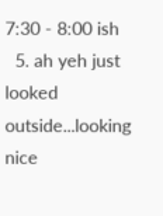7:30 - 8:00 ish
  5. ah yeh just looked outside...looking nice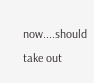now....should take out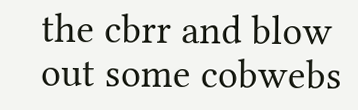the cbrr and blow out some cobwebs